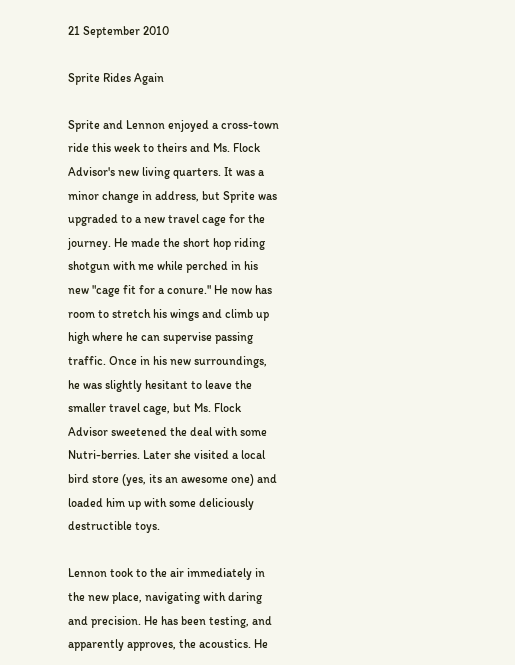21 September 2010

Sprite Rides Again

Sprite and Lennon enjoyed a cross-town ride this week to theirs and Ms. Flock Advisor's new living quarters. It was a minor change in address, but Sprite was upgraded to a new travel cage for the journey. He made the short hop riding shotgun with me while perched in his new "cage fit for a conure." He now has room to stretch his wings and climb up high where he can supervise passing traffic. Once in his new surroundings, he was slightly hesitant to leave the smaller travel cage, but Ms. Flock Advisor sweetened the deal with some Nutri-berries. Later she visited a local bird store (yes, its an awesome one) and loaded him up with some deliciously destructible toys.

Lennon took to the air immediately in the new place, navigating with daring and precision. He has been testing, and apparently approves, the acoustics. He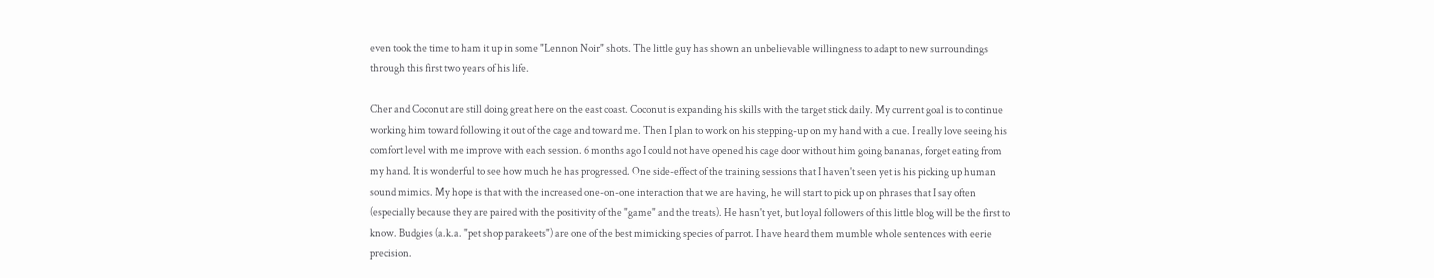even took the time to ham it up in some "Lennon Noir" shots. The little guy has shown an unbelievable willingness to adapt to new surroundings through this first two years of his life.

Cher and Coconut are still doing great here on the east coast. Coconut is expanding his skills with the target stick daily. My current goal is to continue working him toward following it out of the cage and toward me. Then I plan to work on his stepping-up on my hand with a cue. I really love seeing his comfort level with me improve with each session. 6 months ago I could not have opened his cage door without him going bananas, forget eating from my hand. It is wonderful to see how much he has progressed. One side-effect of the training sessions that I haven't seen yet is his picking up human sound mimics. My hope is that with the increased one-on-one interaction that we are having, he will start to pick up on phrases that I say often (especially because they are paired with the positivity of the "game" and the treats). He hasn't yet, but loyal followers of this little blog will be the first to know. Budgies (a.k.a. "pet shop parakeets") are one of the best mimicking species of parrot. I have heard them mumble whole sentences with eerie precision.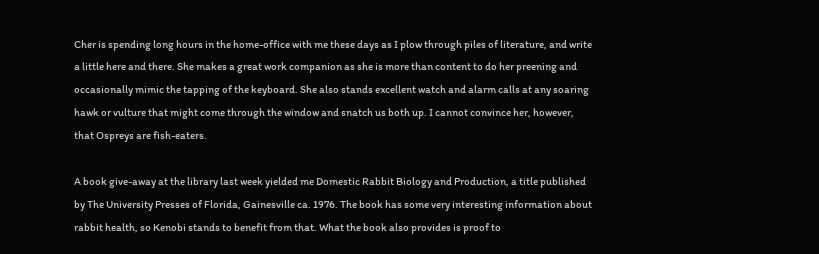Cher is spending long hours in the home-office with me these days as I plow through piles of literature, and write a little here and there. She makes a great work companion as she is more than content to do her preening and occasionally mimic the tapping of the keyboard. She also stands excellent watch and alarm calls at any soaring hawk or vulture that might come through the window and snatch us both up. I cannot convince her, however, that Ospreys are fish-eaters.

A book give-away at the library last week yielded me Domestic Rabbit Biology and Production, a title published by The University Presses of Florida, Gainesville ca. 1976. The book has some very interesting information about rabbit health, so Kenobi stands to benefit from that. What the book also provides is proof to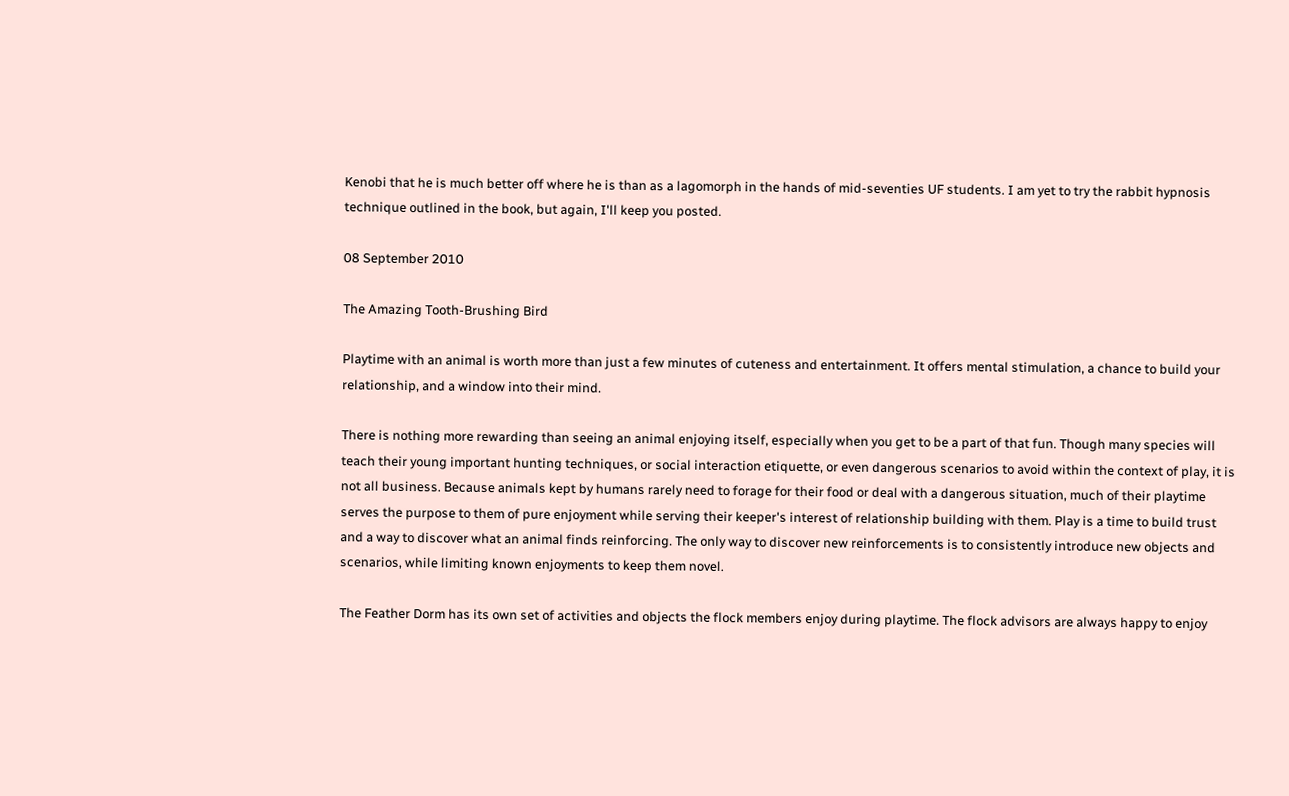Kenobi that he is much better off where he is than as a lagomorph in the hands of mid-seventies UF students. I am yet to try the rabbit hypnosis technique outlined in the book, but again, I'll keep you posted.

08 September 2010

The Amazing Tooth-Brushing Bird

Playtime with an animal is worth more than just a few minutes of cuteness and entertainment. It offers mental stimulation, a chance to build your relationship, and a window into their mind.

There is nothing more rewarding than seeing an animal enjoying itself, especially when you get to be a part of that fun. Though many species will teach their young important hunting techniques, or social interaction etiquette, or even dangerous scenarios to avoid within the context of play, it is not all business. Because animals kept by humans rarely need to forage for their food or deal with a dangerous situation, much of their playtime serves the purpose to them of pure enjoyment while serving their keeper's interest of relationship building with them. Play is a time to build trust and a way to discover what an animal finds reinforcing. The only way to discover new reinforcements is to consistently introduce new objects and scenarios, while limiting known enjoyments to keep them novel.

The Feather Dorm has its own set of activities and objects the flock members enjoy during playtime. The flock advisors are always happy to enjoy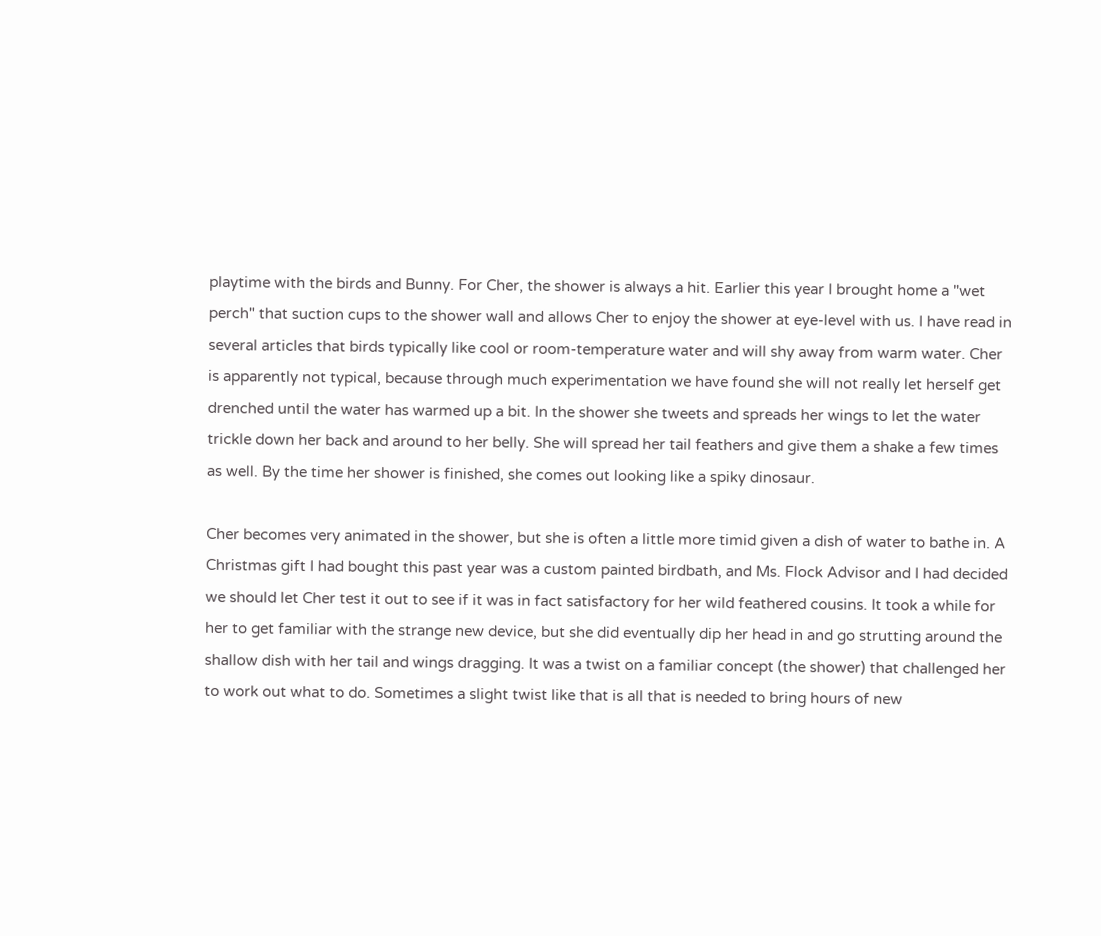playtime with the birds and Bunny. For Cher, the shower is always a hit. Earlier this year I brought home a "wet perch" that suction cups to the shower wall and allows Cher to enjoy the shower at eye-level with us. I have read in several articles that birds typically like cool or room-temperature water and will shy away from warm water. Cher is apparently not typical, because through much experimentation we have found she will not really let herself get drenched until the water has warmed up a bit. In the shower she tweets and spreads her wings to let the water trickle down her back and around to her belly. She will spread her tail feathers and give them a shake a few times as well. By the time her shower is finished, she comes out looking like a spiky dinosaur.

Cher becomes very animated in the shower, but she is often a little more timid given a dish of water to bathe in. A Christmas gift I had bought this past year was a custom painted birdbath, and Ms. Flock Advisor and I had decided we should let Cher test it out to see if it was in fact satisfactory for her wild feathered cousins. It took a while for her to get familiar with the strange new device, but she did eventually dip her head in and go strutting around the shallow dish with her tail and wings dragging. It was a twist on a familiar concept (the shower) that challenged her to work out what to do. Sometimes a slight twist like that is all that is needed to bring hours of new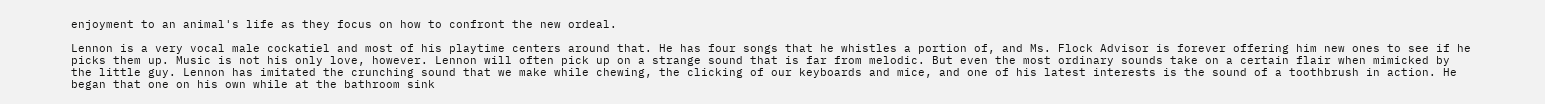enjoyment to an animal's life as they focus on how to confront the new ordeal.

Lennon is a very vocal male cockatiel and most of his playtime centers around that. He has four songs that he whistles a portion of, and Ms. Flock Advisor is forever offering him new ones to see if he picks them up. Music is not his only love, however. Lennon will often pick up on a strange sound that is far from melodic. But even the most ordinary sounds take on a certain flair when mimicked by the little guy. Lennon has imitated the crunching sound that we make while chewing, the clicking of our keyboards and mice, and one of his latest interests is the sound of a toothbrush in action. He began that one on his own while at the bathroom sink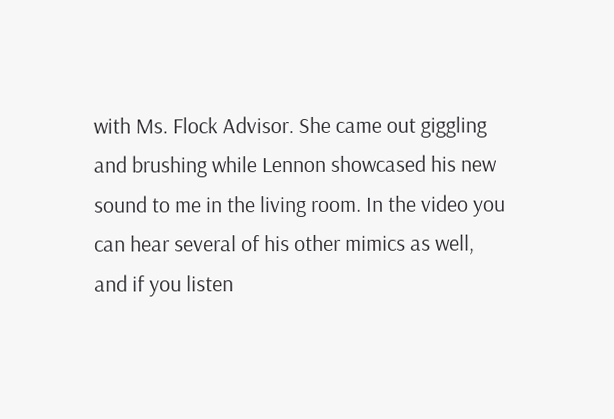with Ms. Flock Advisor. She came out giggling and brushing while Lennon showcased his new sound to me in the living room. In the video you can hear several of his other mimics as well, and if you listen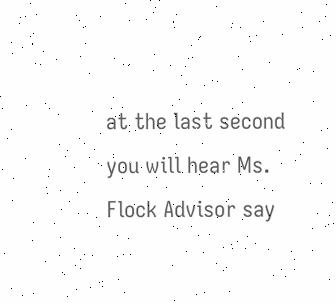at the last second you will hear Ms. Flock Advisor say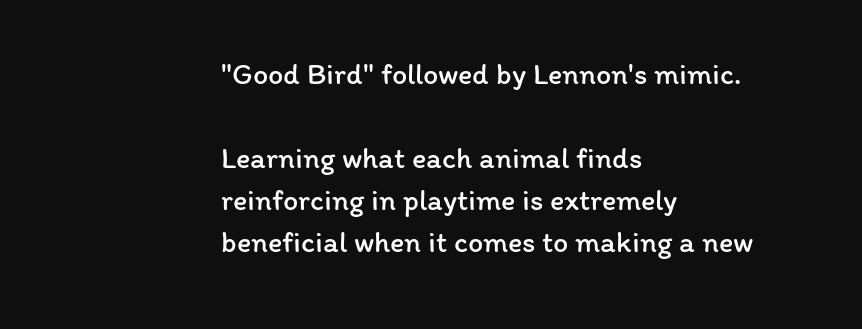"Good Bird" followed by Lennon's mimic.

Learning what each animal finds reinforcing in playtime is extremely beneficial when it comes to making a new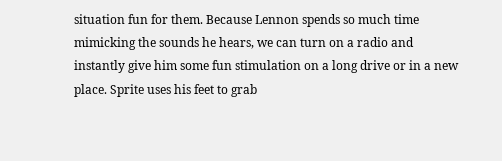situation fun for them. Because Lennon spends so much time mimicking the sounds he hears, we can turn on a radio and instantly give him some fun stimulation on a long drive or in a new place. Sprite uses his feet to grab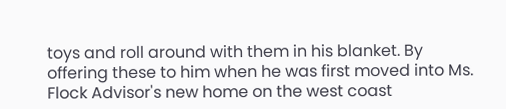toys and roll around with them in his blanket. By offering these to him when he was first moved into Ms. Flock Advisor's new home on the west coast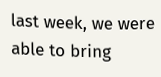last week, we were able to bring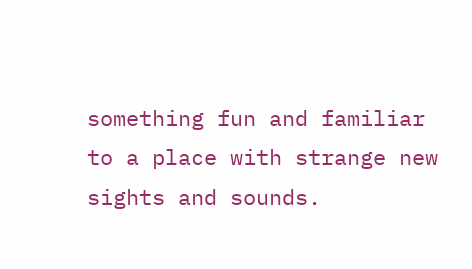something fun and familiar to a place with strange new sights and sounds.